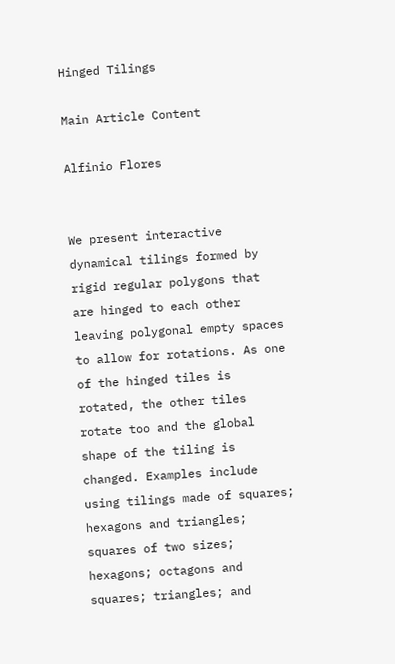Hinged Tilings

Main Article Content

Alfinio Flores


We present interactive dynamical tilings formed by rigid regular polygons that are hinged to each other leaving polygonal empty spaces to allow for rotations. As one of the hinged tiles is rotated, the other tiles rotate too and the global shape of the tiling is changed. Examples include using tilings made of squares; hexagons and triangles; squares of two sizes; hexagons; octagons and squares; triangles; and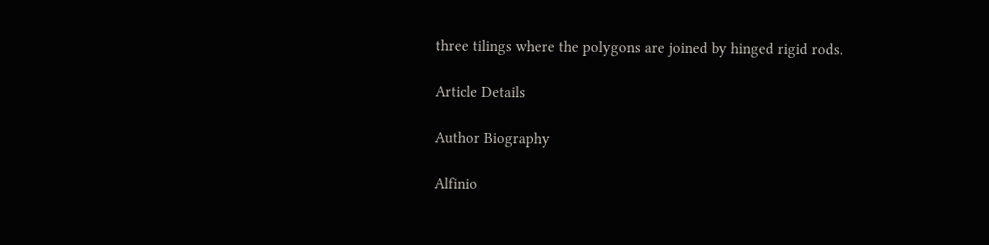three tilings where the polygons are joined by hinged rigid rods.

Article Details

Author Biography

Alfinio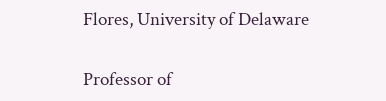Flores, University of Delaware

Professor of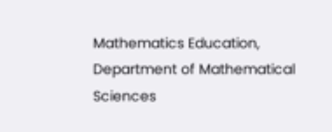Mathematics Education, Department of Mathematical Sciences